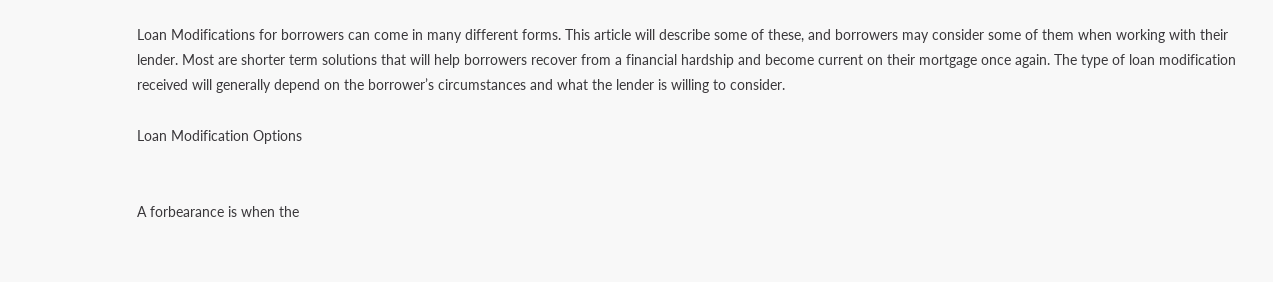Loan Modifications for borrowers can come in many different forms. This article will describe some of these, and borrowers may consider some of them when working with their lender. Most are shorter term solutions that will help borrowers recover from a financial hardship and become current on their mortgage once again. The type of loan modification received will generally depend on the borrower’s circumstances and what the lender is willing to consider.

Loan Modification Options


A forbearance is when the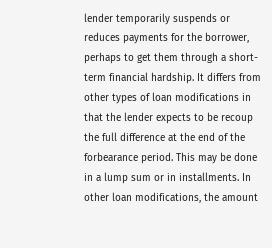lender temporarily suspends or reduces payments for the borrower, perhaps to get them through a short-term financial hardship. It differs from other types of loan modifications in that the lender expects to be recoup the full difference at the end of the forbearance period. This may be done in a lump sum or in installments. In other loan modifications, the amount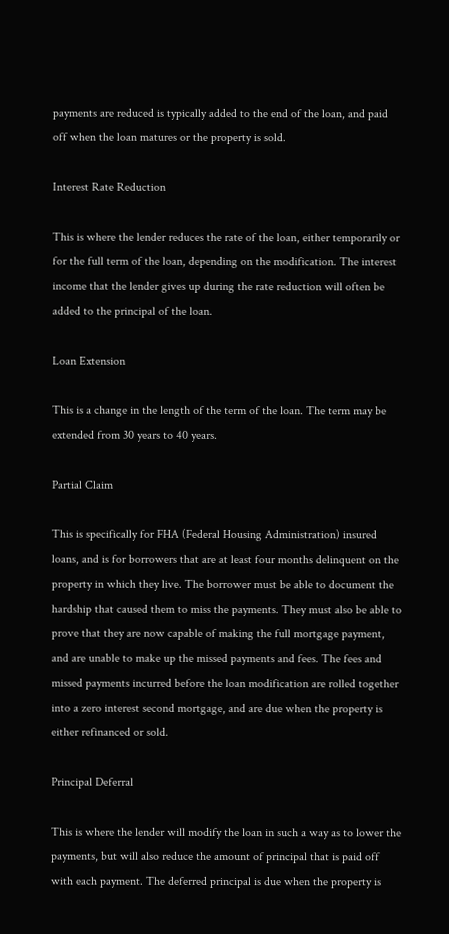payments are reduced is typically added to the end of the loan, and paid off when the loan matures or the property is sold.

Interest Rate Reduction

This is where the lender reduces the rate of the loan, either temporarily or for the full term of the loan, depending on the modification. The interest income that the lender gives up during the rate reduction will often be added to the principal of the loan.

Loan Extension

This is a change in the length of the term of the loan. The term may be extended from 30 years to 40 years.

Partial Claim

This is specifically for FHA (Federal Housing Administration) insured loans, and is for borrowers that are at least four months delinquent on the property in which they live. The borrower must be able to document the hardship that caused them to miss the payments. They must also be able to prove that they are now capable of making the full mortgage payment, and are unable to make up the missed payments and fees. The fees and missed payments incurred before the loan modification are rolled together into a zero interest second mortgage, and are due when the property is either refinanced or sold.

Principal Deferral

This is where the lender will modify the loan in such a way as to lower the payments, but will also reduce the amount of principal that is paid off with each payment. The deferred principal is due when the property is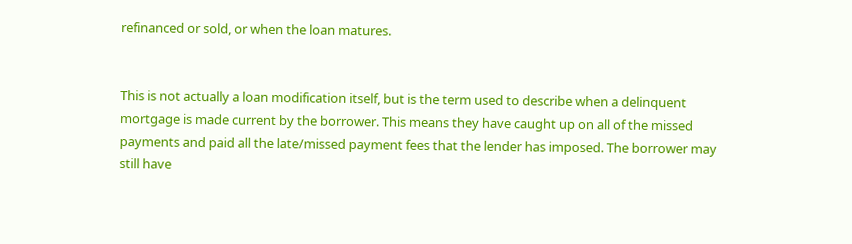refinanced or sold, or when the loan matures.


This is not actually a loan modification itself, but is the term used to describe when a delinquent mortgage is made current by the borrower. This means they have caught up on all of the missed payments and paid all the late/missed payment fees that the lender has imposed. The borrower may still have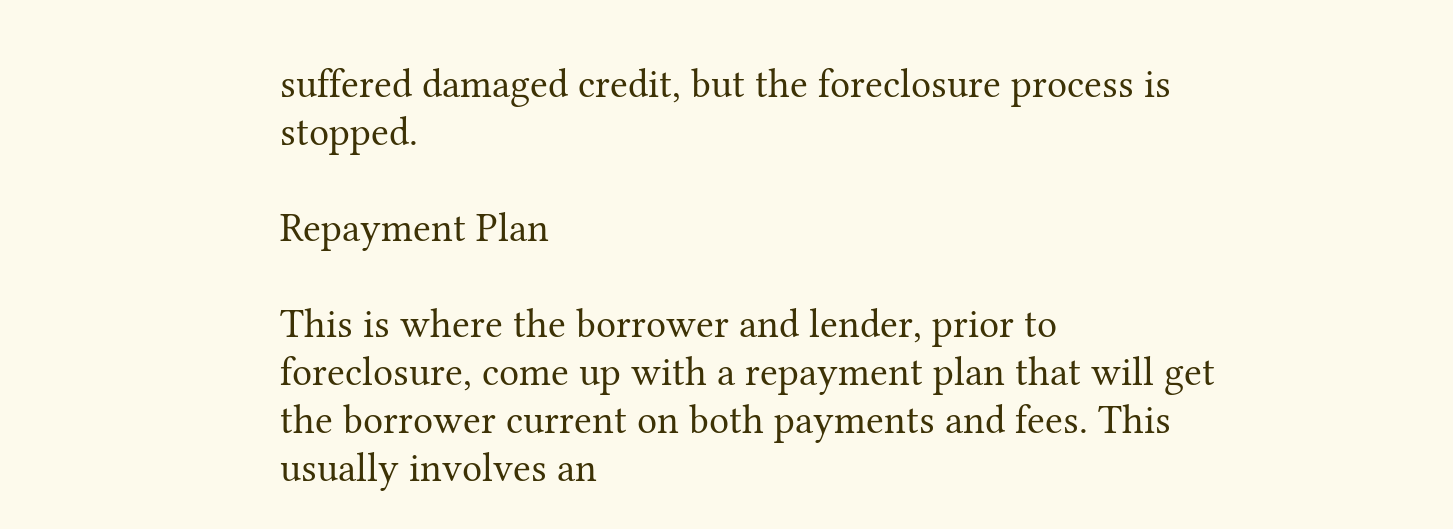suffered damaged credit, but the foreclosure process is stopped.

Repayment Plan

This is where the borrower and lender, prior to foreclosure, come up with a repayment plan that will get the borrower current on both payments and fees. This usually involves an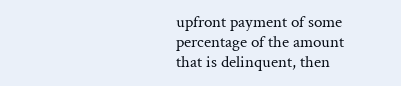upfront payment of some percentage of the amount that is delinquent, then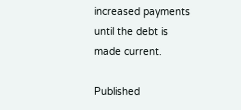increased payments until the debt is made current.

Published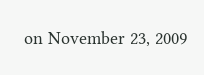on November 23, 2009